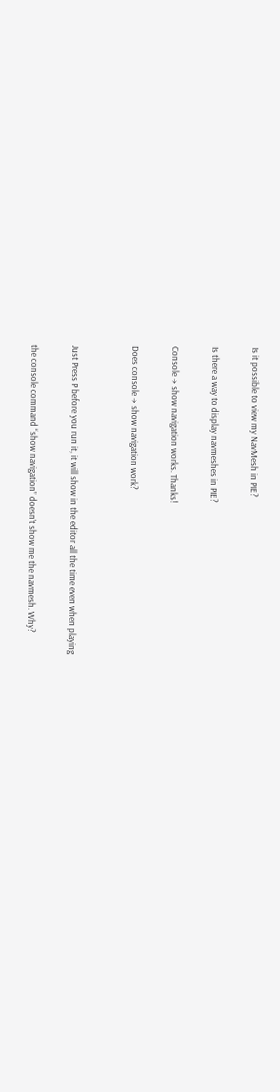Is it possible to view my NavMesh in PIE?

Is there a way to display navmeshes in PIE?

Console → show navigation works. Thanks!

Does console → show navigation work?


Just Press P before you run it, it will show in the editor all the time even when playing

the console command “show navigation” doesn’t show me the navmesh. Why?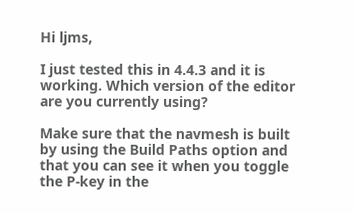Hi ljms,

I just tested this in 4.4.3 and it is working. Which version of the editor are you currently using?

Make sure that the navmesh is built by using the Build Paths option and that you can see it when you toggle the P-key in the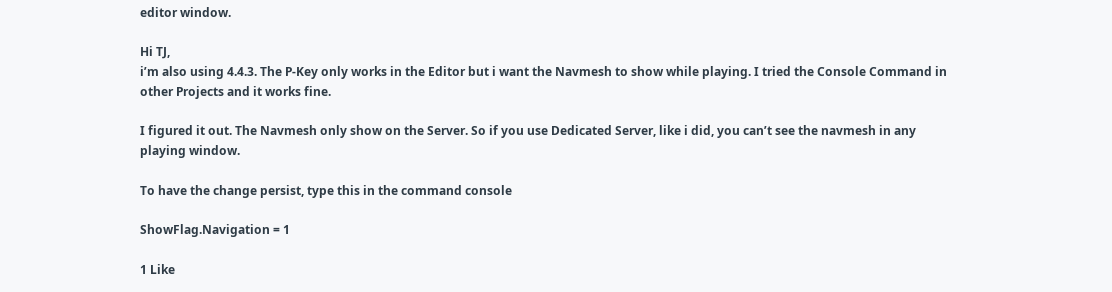editor window.

Hi TJ,
i’m also using 4.4.3. The P-Key only works in the Editor but i want the Navmesh to show while playing. I tried the Console Command in other Projects and it works fine.

I figured it out. The Navmesh only show on the Server. So if you use Dedicated Server, like i did, you can’t see the navmesh in any playing window.

To have the change persist, type this in the command console

ShowFlag.Navigation = 1

1 Like